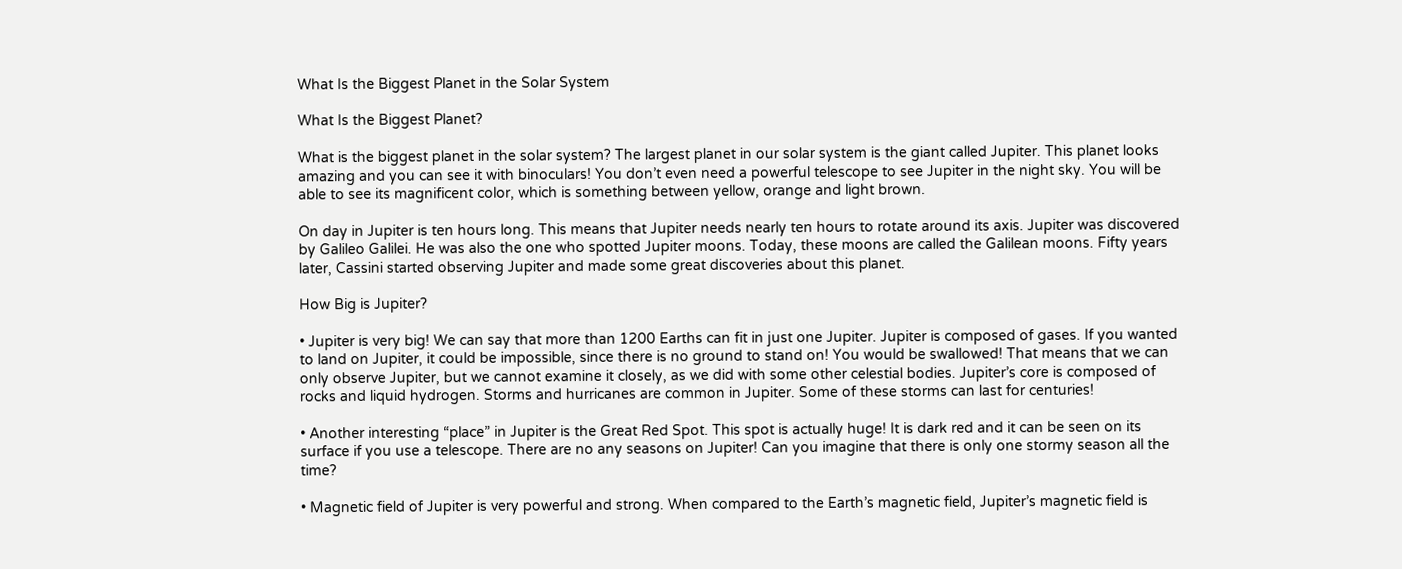What Is the Biggest Planet in the Solar System

What Is the Biggest Planet?

What is the biggest planet in the solar system? The largest planet in our solar system is the giant called Jupiter. This planet looks amazing and you can see it with binoculars! You don’t even need a powerful telescope to see Jupiter in the night sky. You will be able to see its magnificent color, which is something between yellow, orange and light brown.

On day in Jupiter is ten hours long. This means that Jupiter needs nearly ten hours to rotate around its axis. Jupiter was discovered by Galileo Galilei. He was also the one who spotted Jupiter moons. Today, these moons are called the Galilean moons. Fifty years later, Cassini started observing Jupiter and made some great discoveries about this planet.

How Big is Jupiter?

• Jupiter is very big! We can say that more than 1200 Earths can fit in just one Jupiter. Jupiter is composed of gases. If you wanted to land on Jupiter, it could be impossible, since there is no ground to stand on! You would be swallowed! That means that we can only observe Jupiter, but we cannot examine it closely, as we did with some other celestial bodies. Jupiter’s core is composed of rocks and liquid hydrogen. Storms and hurricanes are common in Jupiter. Some of these storms can last for centuries!

• Another interesting “place” in Jupiter is the Great Red Spot. This spot is actually huge! It is dark red and it can be seen on its surface if you use a telescope. There are no any seasons on Jupiter! Can you imagine that there is only one stormy season all the time?

• Magnetic field of Jupiter is very powerful and strong. When compared to the Earth’s magnetic field, Jupiter’s magnetic field is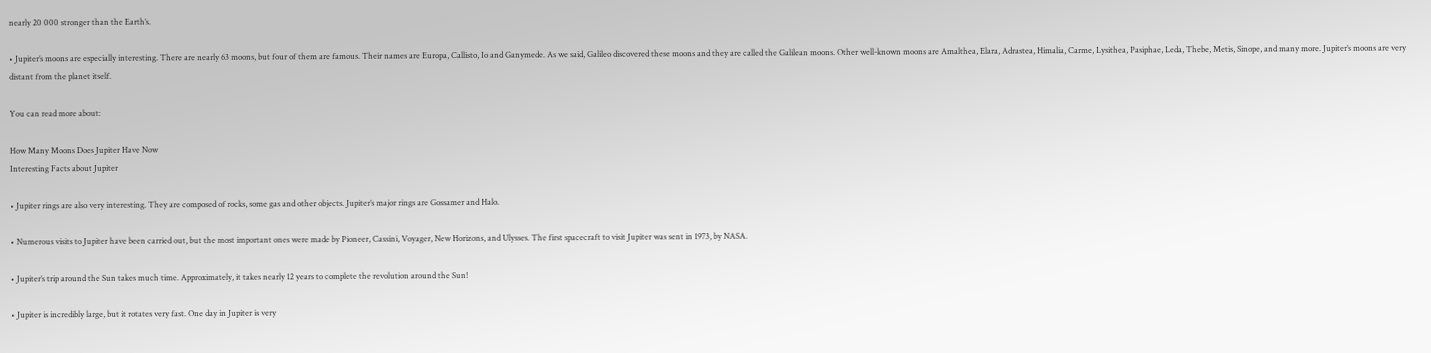nearly 20 000 stronger than the Earth’s.

• Jupiter’s moons are especially interesting. There are nearly 63 moons, but four of them are famous. Their names are Europa, Callisto, Io and Ganymede. As we said, Galileo discovered these moons and they are called the Galilean moons. Other well-known moons are Amalthea, Elara, Adrastea, Himalia, Carme, Lysithea, Pasiphae, Leda, Thebe, Metis, Sinope, and many more. Jupiter’s moons are very distant from the planet itself.

You can read more about:

How Many Moons Does Jupiter Have Now
Interesting Facts about Jupiter

• Jupiter rings are also very interesting. They are composed of rocks, some gas and other objects. Jupiter’s major rings are Gossamer and Halo.

• Numerous visits to Jupiter have been carried out, but the most important ones were made by Pioneer, Cassini, Voyager, New Horizons, and Ulysses. The first spacecraft to visit Jupiter was sent in 1973, by NASA.

• Jupiter’s trip around the Sun takes much time. Approximately, it takes nearly 12 years to complete the revolution around the Sun!

• Jupiter is incredibly large, but it rotates very fast. One day in Jupiter is very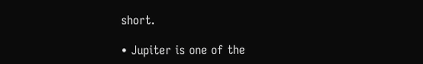short.

• Jupiter is one of the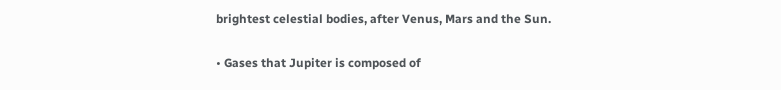brightest celestial bodies, after Venus, Mars and the Sun.

• Gases that Jupiter is composed of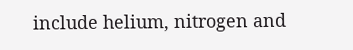include helium, nitrogen and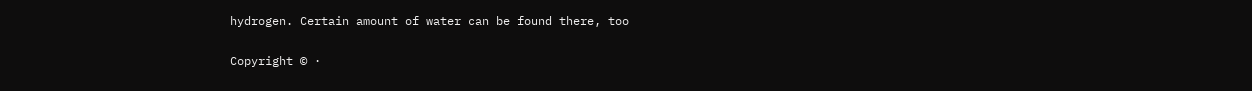hydrogen. Certain amount of water can be found there, too

Copyright © ·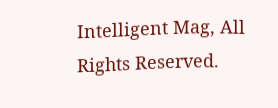Intelligent Mag, All Rights Reserved.